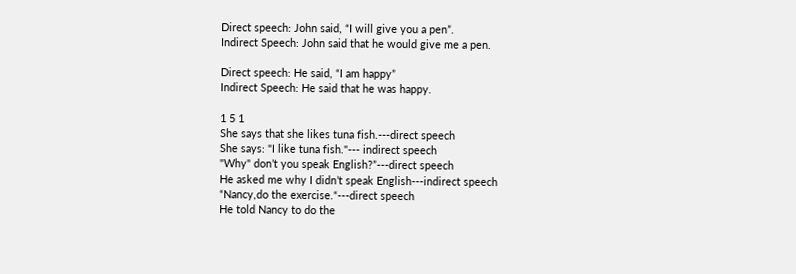Direct speech: John said, “I will give you a pen”.
Indirect Speech: John said that he would give me a pen.

Direct speech: He said, “I am happy”
Indirect Speech: He said that he was happy.

1 5 1
She says that she likes tuna fish.---direct speech
She says: "I like tuna fish."--- indirect speech
"Why" don’t you speak English?”---direct speech
He asked me why I didn’t speak English---indirect speech
“Nancy,do the exercise.“---direct speech
He told Nancy to do the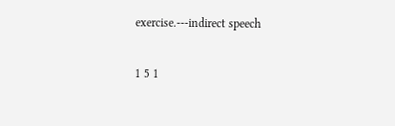exercise.---indirect speech

1 5 1